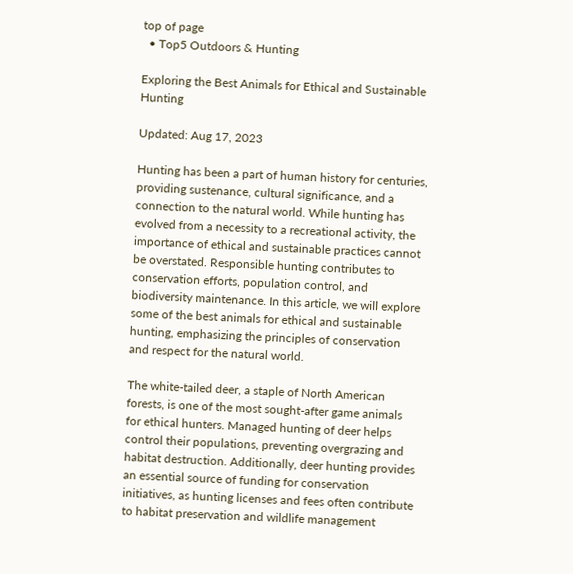top of page
  • Top5 Outdoors & Hunting

Exploring the Best Animals for Ethical and Sustainable Hunting

Updated: Aug 17, 2023

Hunting has been a part of human history for centuries, providing sustenance, cultural significance, and a connection to the natural world. While hunting has evolved from a necessity to a recreational activity, the importance of ethical and sustainable practices cannot be overstated. Responsible hunting contributes to conservation efforts, population control, and biodiversity maintenance. In this article, we will explore some of the best animals for ethical and sustainable hunting, emphasizing the principles of conservation and respect for the natural world.

The white-tailed deer, a staple of North American forests, is one of the most sought-after game animals for ethical hunters. Managed hunting of deer helps control their populations, preventing overgrazing and habitat destruction. Additionally, deer hunting provides an essential source of funding for conservation initiatives, as hunting licenses and fees often contribute to habitat preservation and wildlife management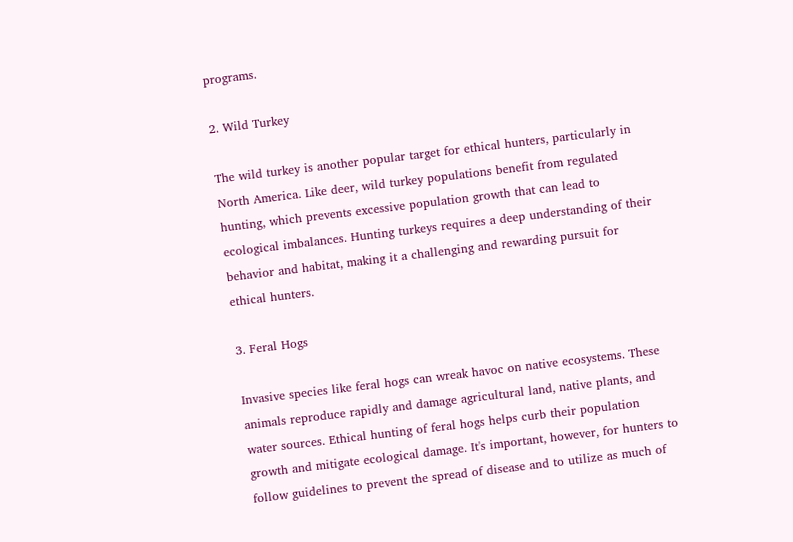programs.

2. Wild Turkey

The wild turkey is another popular target for ethical hunters, particularly in North America. Like deer, wild turkey populations benefit from regulated hunting, which prevents excessive population growth that can lead to ecological imbalances. Hunting turkeys requires a deep understanding of their behavior and habitat, making it a challenging and rewarding pursuit for ethical hunters.

3. Feral Hogs

Invasive species like feral hogs can wreak havoc on native ecosystems. These animals reproduce rapidly and damage agricultural land, native plants, and water sources. Ethical hunting of feral hogs helps curb their population growth and mitigate ecological damage. It's important, however, for hunters to follow guidelines to prevent the spread of disease and to utilize as much of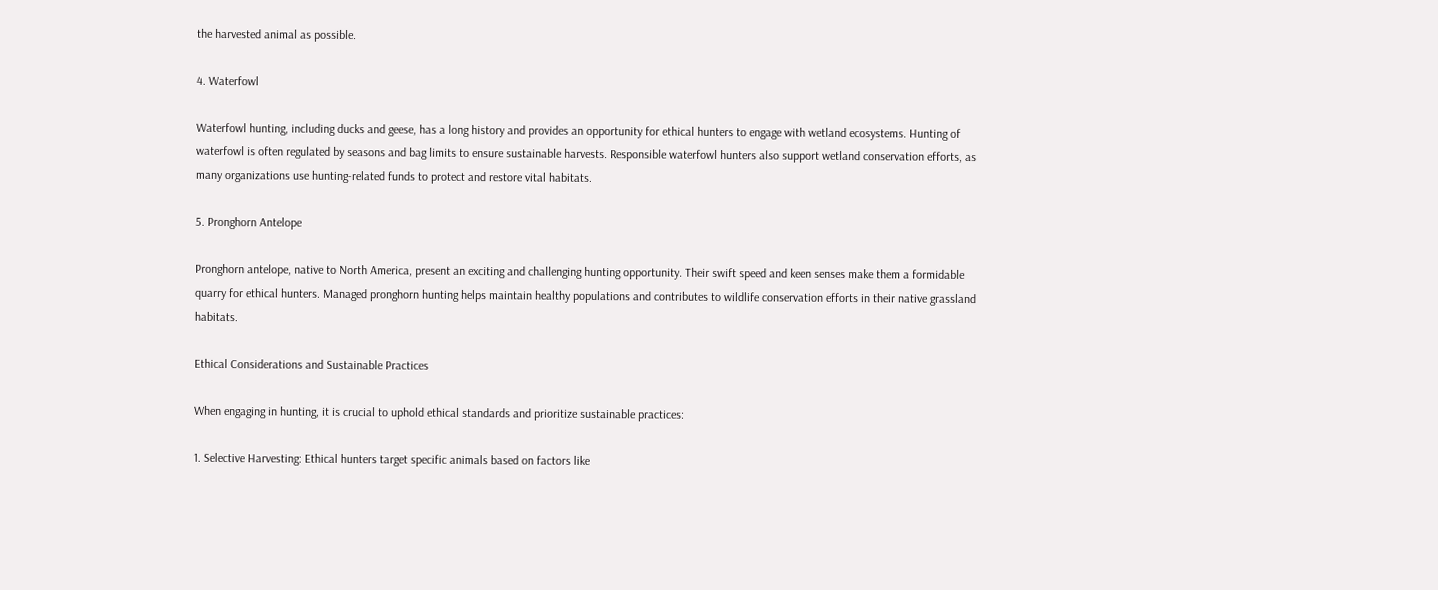the harvested animal as possible.

4. Waterfowl

Waterfowl hunting, including ducks and geese, has a long history and provides an opportunity for ethical hunters to engage with wetland ecosystems. Hunting of waterfowl is often regulated by seasons and bag limits to ensure sustainable harvests. Responsible waterfowl hunters also support wetland conservation efforts, as many organizations use hunting-related funds to protect and restore vital habitats.

5. Pronghorn Antelope

Pronghorn antelope, native to North America, present an exciting and challenging hunting opportunity. Their swift speed and keen senses make them a formidable quarry for ethical hunters. Managed pronghorn hunting helps maintain healthy populations and contributes to wildlife conservation efforts in their native grassland habitats.

Ethical Considerations and Sustainable Practices

When engaging in hunting, it is crucial to uphold ethical standards and prioritize sustainable practices:

1. Selective Harvesting: Ethical hunters target specific animals based on factors like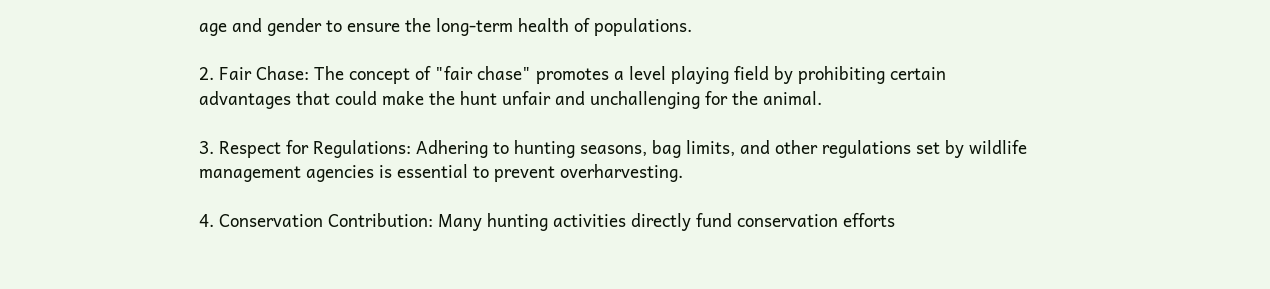age and gender to ensure the long-term health of populations.

2. Fair Chase: The concept of "fair chase" promotes a level playing field by prohibiting certain advantages that could make the hunt unfair and unchallenging for the animal.

3. Respect for Regulations: Adhering to hunting seasons, bag limits, and other regulations set by wildlife management agencies is essential to prevent overharvesting.

4. Conservation Contribution: Many hunting activities directly fund conservation efforts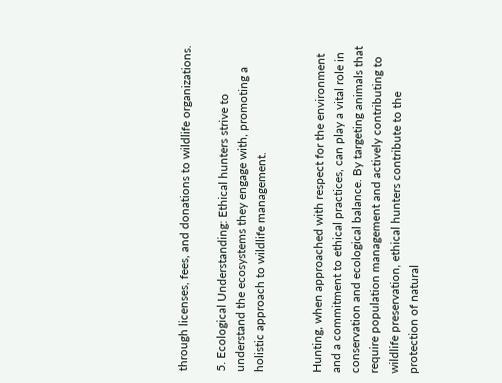through licenses, fees, and donations to wildlife organizations.

5. Ecological Understanding: Ethical hunters strive to understand the ecosystems they engage with, promoting a holistic approach to wildlife management.


Hunting, when approached with respect for the environment and a commitment to ethical practices, can play a vital role in conservation and ecological balance. By targeting animals that require population management and actively contributing to wildlife preservation, ethical hunters contribute to the protection of natural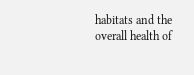habitats and the overall health of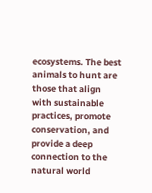ecosystems. The best animals to hunt are those that align with sustainable practices, promote conservation, and provide a deep connection to the natural world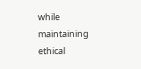while maintaining ethical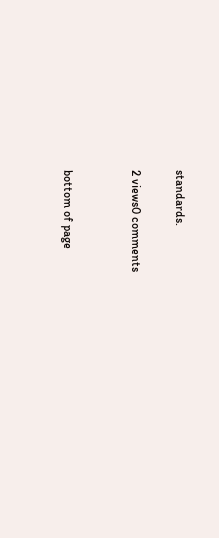standards.

2 views0 comments


bottom of page